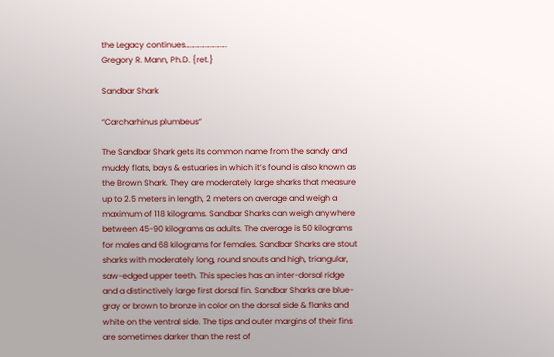the Legacy continues…………………….
Gregory R. Mann, Ph.D. {ret.}

Sandbar Shark

“Carcharhinus plumbeus”

The Sandbar Shark gets its common name from the sandy and muddy flats, bays & estuaries in which it’s found is also known as the Brown Shark. They are moderately large sharks that measure up to 2.5 meters in length, 2 meters on average and weigh a maximum of 118 kilograms. Sandbar Sharks can weigh anywhere between 45-90 kilograms as adults. The average is 50 kilograms for males and 68 kilograms for females. Sandbar Sharks are stout sharks with moderately long, round snouts and high, triangular, saw-edged upper teeth. This species has an inter-dorsal ridge and a distinctively large first dorsal fin. Sandbar Sharks are blue-gray or brown to bronze in color on the dorsal side & flanks and white on the ventral side. The tips and outer margins of their fins are sometimes darker than the rest of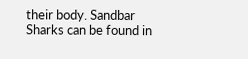their body. Sandbar Sharks can be found in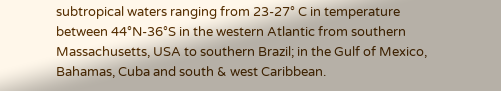subtropical waters ranging from 23-27° C in temperature between 44°N-36°S in the western Atlantic from southern Massachusetts, USA to southern Brazil; in the Gulf of Mexico, Bahamas, Cuba and south & west Caribbean.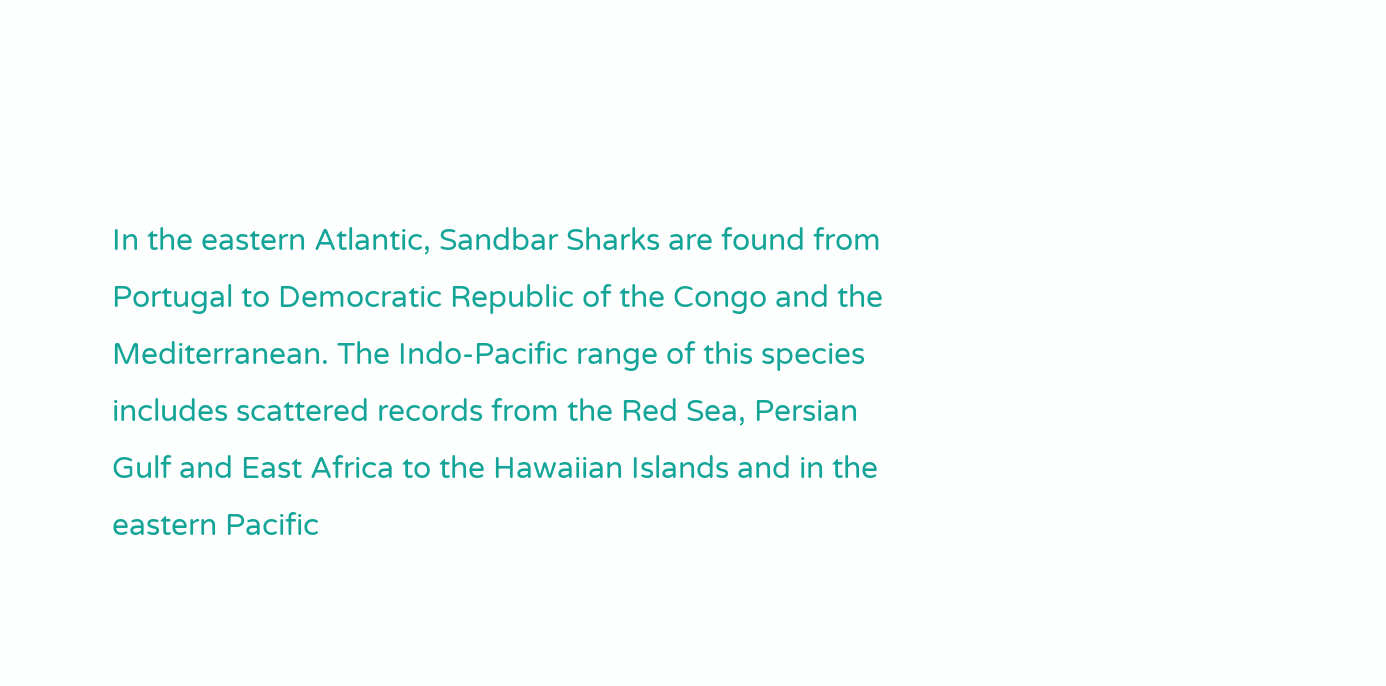In the eastern Atlantic, Sandbar Sharks are found from Portugal to Democratic Republic of the Congo and the Mediterranean. The Indo-Pacific range of this species includes scattered records from the Red Sea, Persian Gulf and East Africa to the Hawaiian Islands and in the eastern Pacific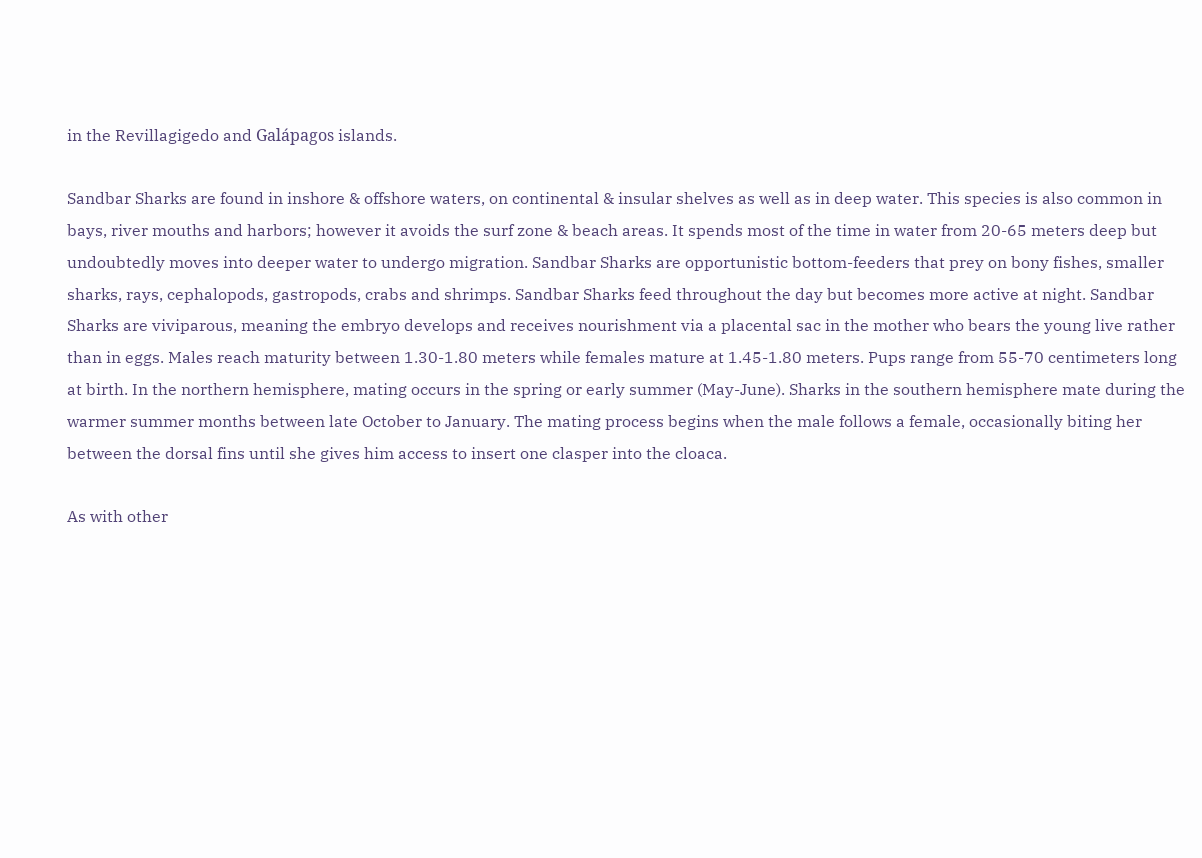in the Revillagigedo and Galápagos islands.

Sandbar Sharks are found in inshore & offshore waters, on continental & insular shelves as well as in deep water. This species is also common in bays, river mouths and harbors; however it avoids the surf zone & beach areas. It spends most of the time in water from 20-65 meters deep but undoubtedly moves into deeper water to undergo migration. Sandbar Sharks are opportunistic bottom-feeders that prey on bony fishes, smaller sharks, rays, cephalopods, gastropods, crabs and shrimps. Sandbar Sharks feed throughout the day but becomes more active at night. Sandbar Sharks are viviparous, meaning the embryo develops and receives nourishment via a placental sac in the mother who bears the young live rather than in eggs. Males reach maturity between 1.30-1.80 meters while females mature at 1.45-1.80 meters. Pups range from 55-70 centimeters long at birth. In the northern hemisphere, mating occurs in the spring or early summer (May-June). Sharks in the southern hemisphere mate during the warmer summer months between late October to January. The mating process begins when the male follows a female, occasionally biting her between the dorsal fins until she gives him access to insert one clasper into the cloaca.

As with other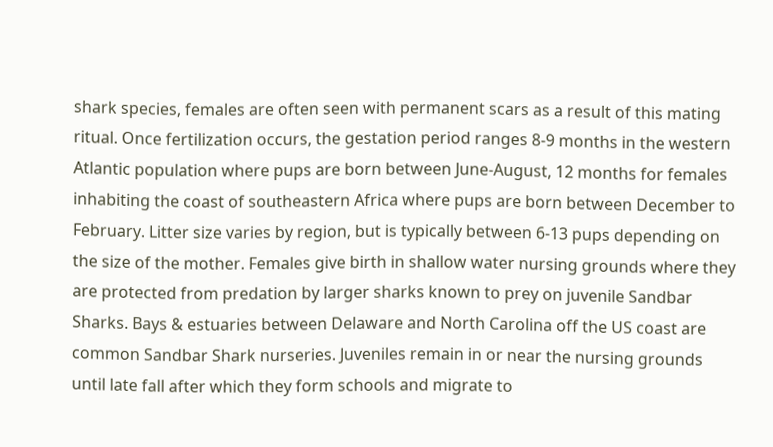shark species, females are often seen with permanent scars as a result of this mating ritual. Once fertilization occurs, the gestation period ranges 8-9 months in the western Atlantic population where pups are born between June-August, 12 months for females inhabiting the coast of southeastern Africa where pups are born between December to February. Litter size varies by region, but is typically between 6-13 pups depending on the size of the mother. Females give birth in shallow water nursing grounds where they are protected from predation by larger sharks known to prey on juvenile Sandbar Sharks. Bays & estuaries between Delaware and North Carolina off the US coast are common Sandbar Shark nurseries. Juveniles remain in or near the nursing grounds until late fall after which they form schools and migrate to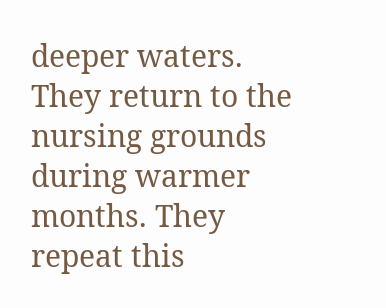deeper waters. They return to the nursing grounds during warmer months. They repeat this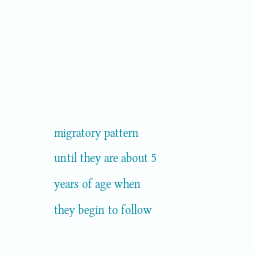migratory pattern until they are about 5 years of age when they begin to follow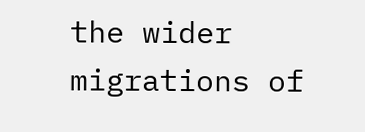the wider migrations of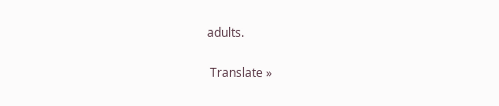adults.

 Translate »